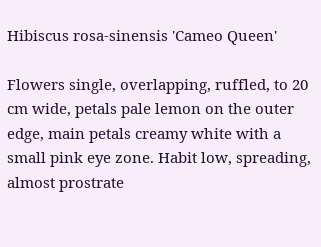Hibiscus rosa-sinensis 'Cameo Queen'

Flowers single, overlapping, ruffled, to 20 cm wide, petals pale lemon on the outer edge, main petals creamy white with a small pink eye zone. Habit low, spreading, almost prostrate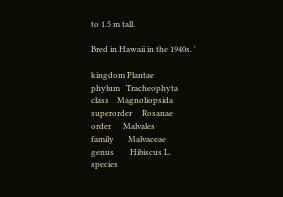to 1.5 m tall.

Bred in Hawaii in the 1940s. '

kingdom Plantae
phylum   Tracheophyta
class    Magnoliopsida
superorder     Rosanae
order      Malvales
family       Malvaceae
genus        Hibiscus L.
species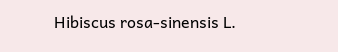Hibiscus rosa-sinensis L.